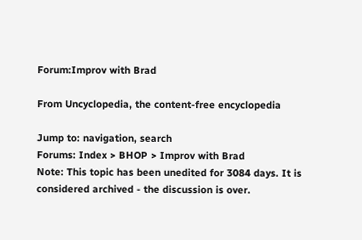Forum:Improv with Brad

From Uncyclopedia, the content-free encyclopedia

Jump to: navigation, search
Forums: Index > BHOP > Improv with Brad
Note: This topic has been unedited for 3084 days. It is considered archived - the discussion is over.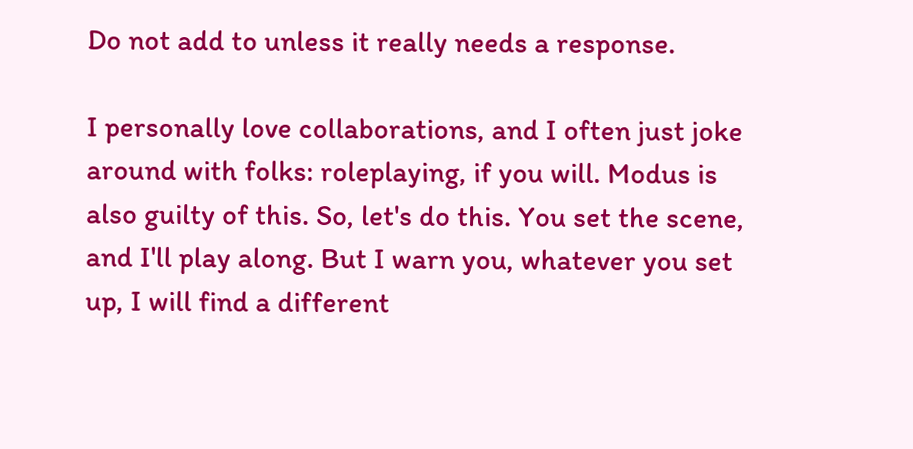Do not add to unless it really needs a response.

I personally love collaborations, and I often just joke around with folks: roleplaying, if you will. Modus is also guilty of this. So, let's do this. You set the scene, and I'll play along. But I warn you, whatever you set up, I will find a different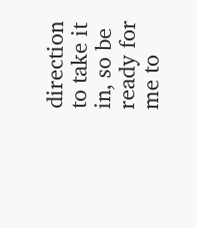direction to take it in, so be ready for me to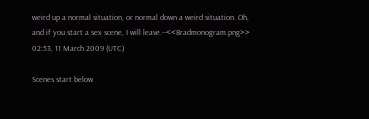weird up a normal situation, or normal down a weird situation. Oh, and if you start a sex scene, I will leave.--<<Bradmonogram.png>> 02:53, 11 March 2009 (UTC)

Scenes start below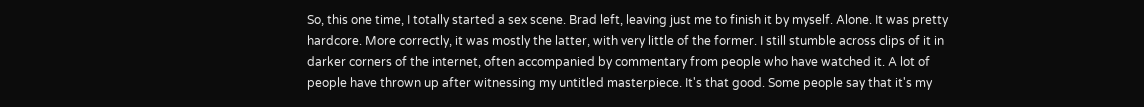So, this one time, I totally started a sex scene. Brad left, leaving just me to finish it by myself. Alone. It was pretty hardcore. More correctly, it was mostly the latter, with very little of the former. I still stumble across clips of it in darker corners of the internet, often accompanied by commentary from people who have watched it. A lot of people have thrown up after witnessing my untitled masterpiece. It's that good. Some people say that it's my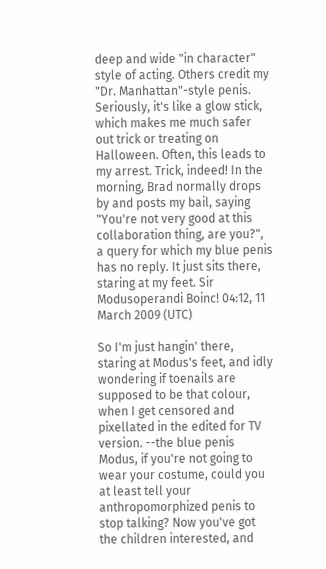deep and wide "in character" style of acting. Others credit my "Dr. Manhattan"-style penis. Seriously, it's like a glow stick, which makes me much safer out trick or treating on Halloween. Often, this leads to my arrest. Trick, indeed! In the morning, Brad normally drops by and posts my bail, saying "You're not very good at this collaboration thing, are you?", a query for which my blue penis has no reply. It just sits there, staring at my feet. Sir Modusoperandi Boinc! 04:12, 11 March 2009 (UTC)

So I'm just hangin' there, staring at Modus's feet, and idly wondering if toenails are supposed to be that colour, when I get censored and pixellated in the edited for TV version. --the blue penis
Modus, if you're not going to wear your costume, could you at least tell your anthropomorphized penis to stop talking? Now you've got the children interested, and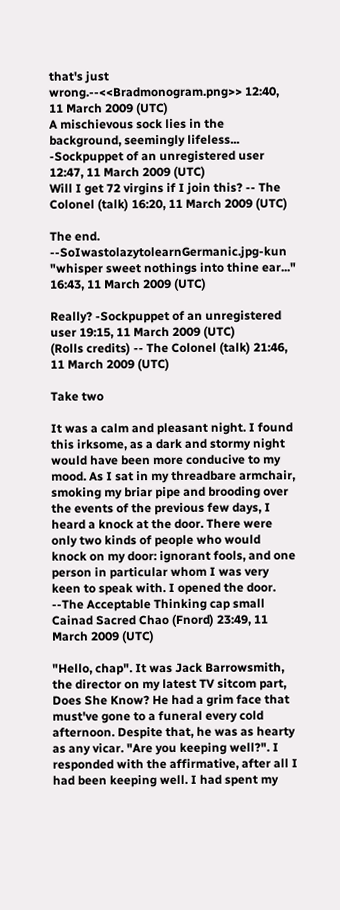that's just wrong.--<<Bradmonogram.png>> 12:40, 11 March 2009 (UTC)
A mischievous sock lies in the background, seemingly lifeless... -Sockpuppet of an unregistered user 12:47, 11 March 2009 (UTC)
Will I get 72 virgins if I join this? -- The Colonel (talk) 16:20, 11 March 2009 (UTC)

The end. --SoIwastolazytolearnGermanic.jpg-kun "whisper sweet nothings into thine ear..." 16:43, 11 March 2009 (UTC)

Really? -Sockpuppet of an unregistered user 19:15, 11 March 2009 (UTC)
(Rolls credits) -- The Colonel (talk) 21:46, 11 March 2009 (UTC)

Take two

It was a calm and pleasant night. I found this irksome, as a dark and stormy night would have been more conducive to my mood. As I sat in my threadbare armchair, smoking my briar pipe and brooding over the events of the previous few days, I heard a knock at the door. There were only two kinds of people who would knock on my door: ignorant fools, and one person in particular whom I was very keen to speak with. I opened the door. --The Acceptable Thinking cap small Cainad Sacred Chao (Fnord) 23:49, 11 March 2009 (UTC)

"Hello, chap". It was Jack Barrowsmith, the director on my latest TV sitcom part, Does She Know? He had a grim face that must've gone to a funeral every cold afternoon. Despite that, he was as hearty as any vicar. "Are you keeping well?". I responded with the affirmative, after all I had been keeping well. I had spent my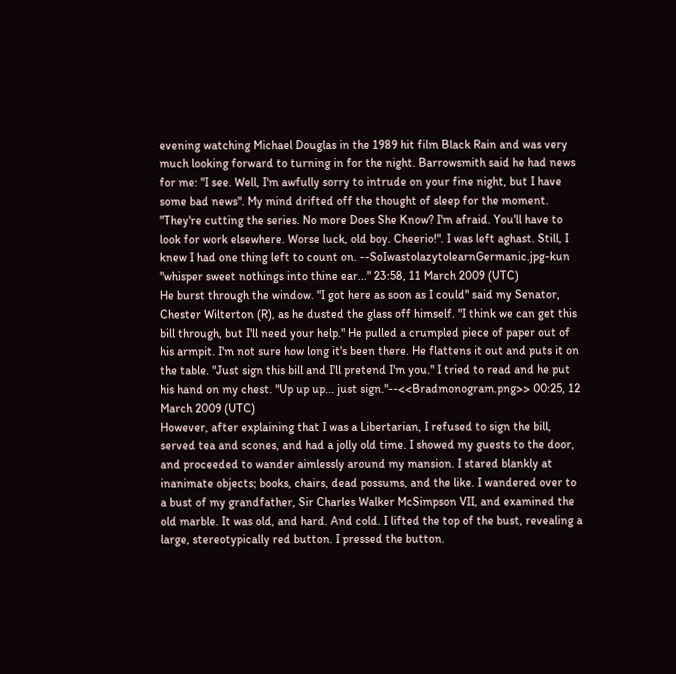evening watching Michael Douglas in the 1989 hit film Black Rain and was very much looking forward to turning in for the night. Barrowsmith said he had news for me: "I see. Well, I'm awfully sorry to intrude on your fine night, but I have some bad news". My mind drifted off the thought of sleep for the moment. "They're cutting the series. No more Does She Know? I'm afraid. You'll have to look for work elsewhere. Worse luck, old boy. Cheerio!". I was left aghast. Still, I knew I had one thing left to count on. --SoIwastolazytolearnGermanic.jpg-kun "whisper sweet nothings into thine ear..." 23:58, 11 March 2009 (UTC)
He burst through the window. "I got here as soon as I could" said my Senator, Chester Wilterton (R), as he dusted the glass off himself. "I think we can get this bill through, but I'll need your help." He pulled a crumpled piece of paper out of his armpit. I'm not sure how long it's been there. He flattens it out and puts it on the table. "Just sign this bill and I'll pretend I'm you." I tried to read and he put his hand on my chest. "Up up up... just sign."--<<Bradmonogram.png>> 00:25, 12 March 2009 (UTC)
However, after explaining that I was a Libertarian, I refused to sign the bill, served tea and scones, and had a jolly old time. I showed my guests to the door, and proceeded to wander aimlessly around my mansion. I stared blankly at inanimate objects; books, chairs, dead possums, and the like. I wandered over to a bust of my grandfather, Sir Charles Walker McSimpson VII, and examined the old marble. It was old, and hard. And cold. I lifted the top of the bust, revealing a large, stereotypically red button. I pressed the button.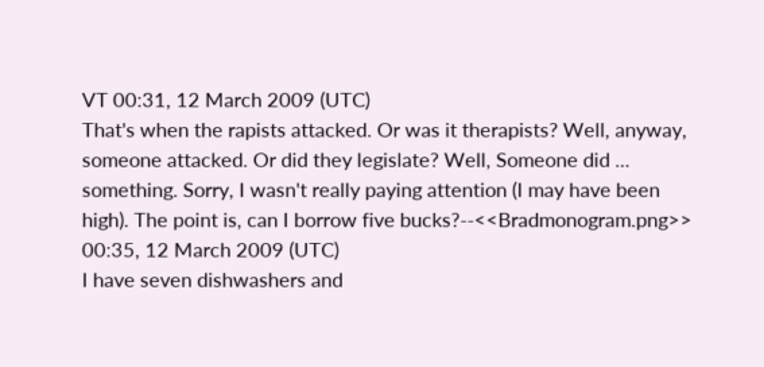VT 00:31, 12 March 2009 (UTC)
That's when the rapists attacked. Or was it therapists? Well, anyway, someone attacked. Or did they legislate? Well, Someone did ... something. Sorry, I wasn't really paying attention (I may have been high). The point is, can I borrow five bucks?--<<Bradmonogram.png>> 00:35, 12 March 2009 (UTC)
I have seven dishwashers and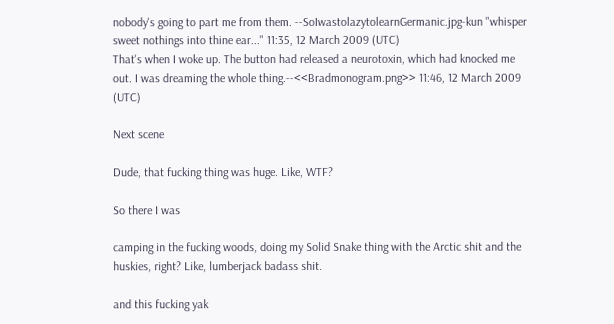nobody's going to part me from them. --SoIwastolazytolearnGermanic.jpg-kun "whisper sweet nothings into thine ear..." 11:35, 12 March 2009 (UTC)
That's when I woke up. The button had released a neurotoxin, which had knocked me out. I was dreaming the whole thing.--<<Bradmonogram.png>> 11:46, 12 March 2009 (UTC)

Next scene

Dude, that fucking thing was huge. Like, WTF?

So there I was

camping in the fucking woods, doing my Solid Snake thing with the Arctic shit and the huskies, right? Like, lumberjack badass shit.

and this fucking yak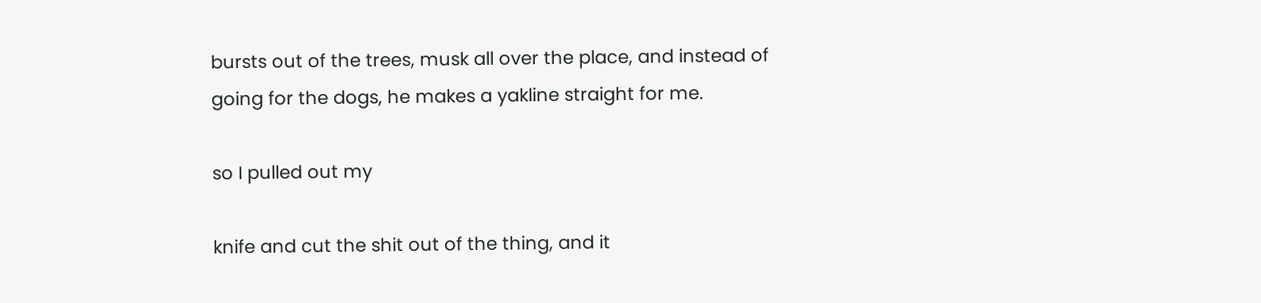bursts out of the trees, musk all over the place, and instead of going for the dogs, he makes a yakline straight for me.

so I pulled out my

knife and cut the shit out of the thing, and it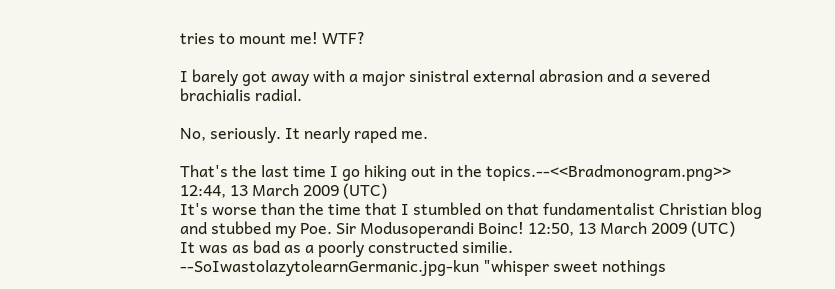tries to mount me! WTF?

I barely got away with a major sinistral external abrasion and a severed brachialis radial.

No, seriously. It nearly raped me.

That's the last time I go hiking out in the topics.--<<Bradmonogram.png>> 12:44, 13 March 2009 (UTC)
It's worse than the time that I stumbled on that fundamentalist Christian blog and stubbed my Poe. Sir Modusoperandi Boinc! 12:50, 13 March 2009 (UTC)
It was as bad as a poorly constructed similie. --SoIwastolazytolearnGermanic.jpg-kun "whisper sweet nothings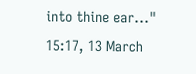into thine ear..." 15:17, 13 March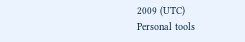2009 (UTC)
Personal tools